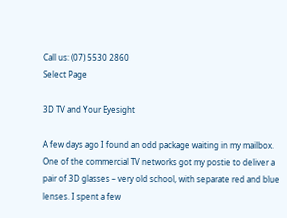Call us: (07) 5530 2860
Select Page

3D TV and Your Eyesight

A few days ago I found an odd package waiting in my mailbox. One of the commercial TV networks got my postie to deliver a pair of 3D glasses – very old school, with separate red and blue lenses. I spent a few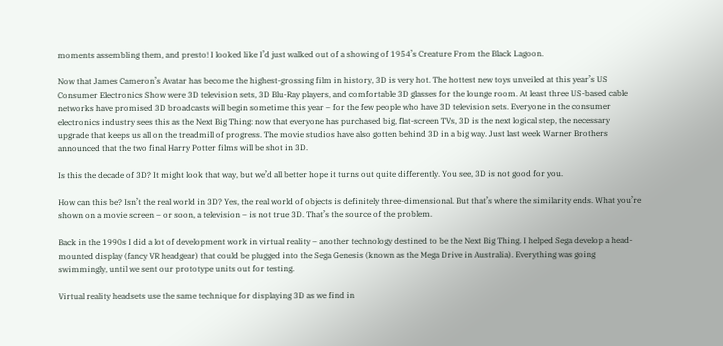moments assembling them, and presto! I looked like I’d just walked out of a showing of 1954’s Creature From the Black Lagoon.

Now that James Cameron’s Avatar has become the highest-grossing film in history, 3D is very hot. The hottest new toys unveiled at this year’s US Consumer Electronics Show were 3D television sets, 3D Blu-Ray players, and comfortable 3D glasses for the lounge room. At least three US-based cable networks have promised 3D broadcasts will begin sometime this year – for the few people who have 3D television sets. Everyone in the consumer electronics industry sees this as the Next Big Thing: now that everyone has purchased big, flat-screen TVs, 3D is the next logical step, the necessary upgrade that keeps us all on the treadmill of progress. The movie studios have also gotten behind 3D in a big way. Just last week Warner Brothers announced that the two final Harry Potter films will be shot in 3D.

Is this the decade of 3D? It might look that way, but we’d all better hope it turns out quite differently. You see, 3D is not good for you.

How can this be? Isn’t the real world in 3D? Yes, the real world of objects is definitely three-dimensional. But that’s where the similarity ends. What you’re shown on a movie screen – or soon, a television – is not true 3D. That’s the source of the problem.

Back in the 1990s I did a lot of development work in virtual reality – another technology destined to be the Next Big Thing. I helped Sega develop a head-mounted display (fancy VR headgear) that could be plugged into the Sega Genesis (known as the Mega Drive in Australia). Everything was going swimmingly, until we sent our prototype units out for testing.

Virtual reality headsets use the same technique for displaying 3D as we find in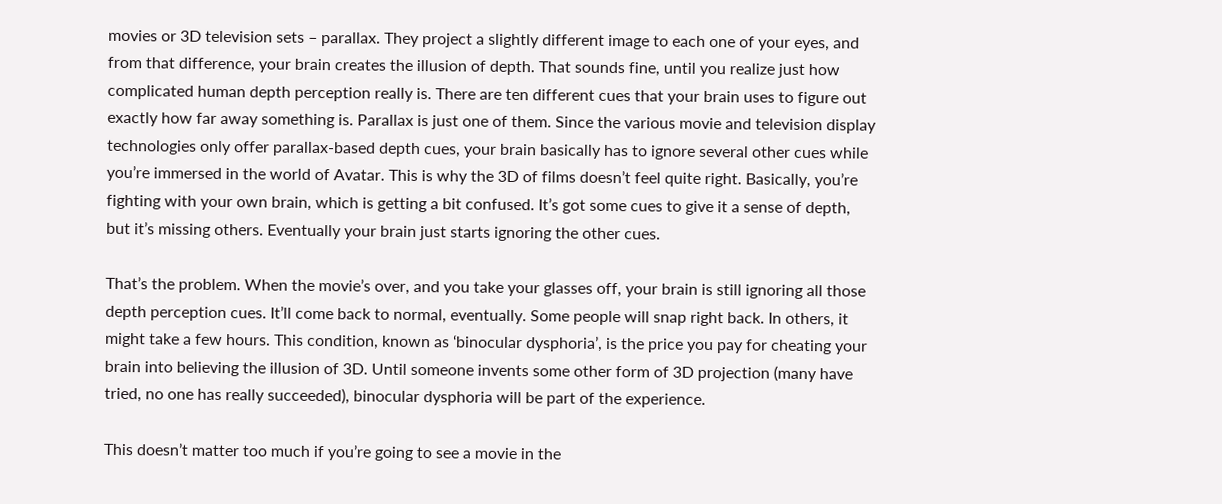movies or 3D television sets – parallax. They project a slightly different image to each one of your eyes, and from that difference, your brain creates the illusion of depth. That sounds fine, until you realize just how complicated human depth perception really is. There are ten different cues that your brain uses to figure out exactly how far away something is. Parallax is just one of them. Since the various movie and television display technologies only offer parallax-based depth cues, your brain basically has to ignore several other cues while you’re immersed in the world of Avatar. This is why the 3D of films doesn’t feel quite right. Basically, you’re fighting with your own brain, which is getting a bit confused. It’s got some cues to give it a sense of depth, but it’s missing others. Eventually your brain just starts ignoring the other cues.

That’s the problem. When the movie’s over, and you take your glasses off, your brain is still ignoring all those depth perception cues. It’ll come back to normal, eventually. Some people will snap right back. In others, it might take a few hours. This condition, known as ‘binocular dysphoria’, is the price you pay for cheating your brain into believing the illusion of 3D. Until someone invents some other form of 3D projection (many have tried, no one has really succeeded), binocular dysphoria will be part of the experience.

This doesn’t matter too much if you’re going to see a movie in the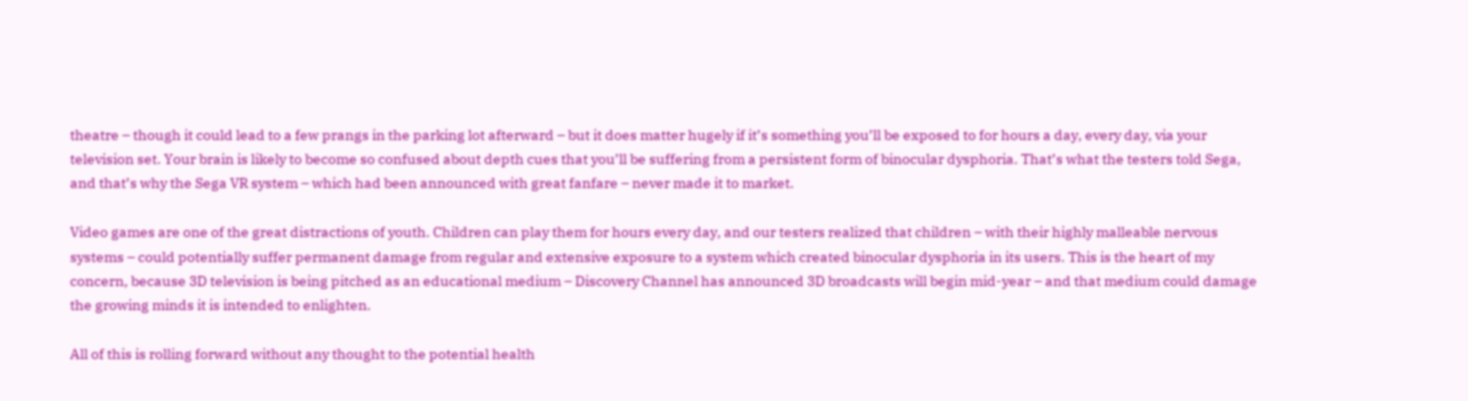theatre – though it could lead to a few prangs in the parking lot afterward – but it does matter hugely if it’s something you’ll be exposed to for hours a day, every day, via your television set. Your brain is likely to become so confused about depth cues that you’ll be suffering from a persistent form of binocular dysphoria. That’s what the testers told Sega, and that’s why the Sega VR system – which had been announced with great fanfare – never made it to market.

Video games are one of the great distractions of youth. Children can play them for hours every day, and our testers realized that children – with their highly malleable nervous systems – could potentially suffer permanent damage from regular and extensive exposure to a system which created binocular dysphoria in its users. This is the heart of my concern, because 3D television is being pitched as an educational medium – Discovery Channel has announced 3D broadcasts will begin mid-year – and that medium could damage the growing minds it is intended to enlighten.

All of this is rolling forward without any thought to the potential health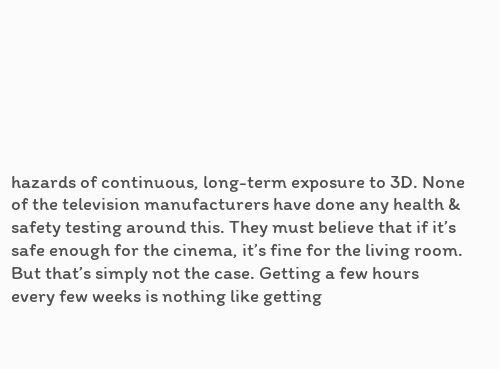hazards of continuous, long-term exposure to 3D. None of the television manufacturers have done any health & safety testing around this. They must believe that if it’s safe enough for the cinema, it’s fine for the living room. But that’s simply not the case. Getting a few hours every few weeks is nothing like getting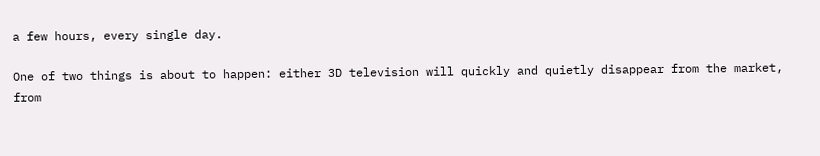a few hours, every single day.

One of two things is about to happen: either 3D television will quickly and quietly disappear from the market, from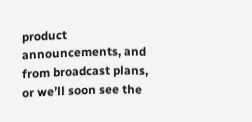product announcements, and from broadcast plans, or we’ll soon see the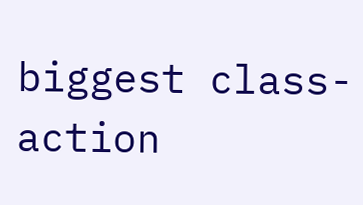biggest class-action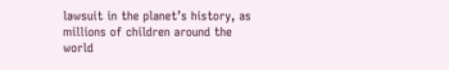lawsuit in the planet’s history, as millions of children around the world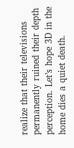realize that their televisions permanently ruined their depth perception. Let’s hope 3D in the home dies a quiet death.